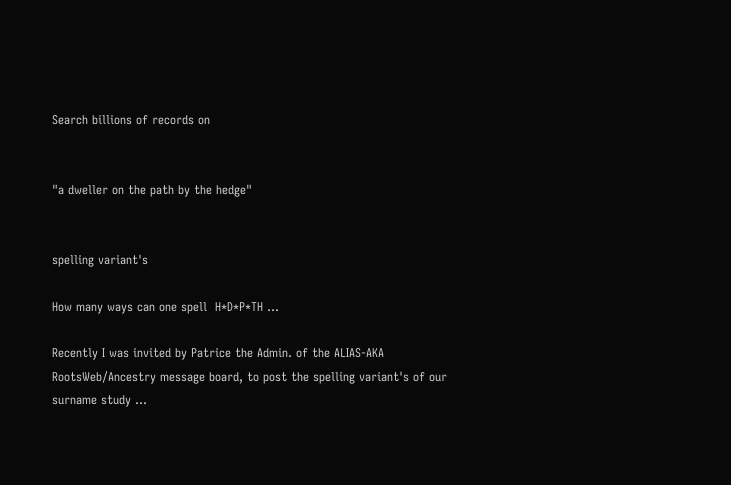Search billions of records on


"a dweller on the path by the hedge"


spelling variant's

How many ways can one spell  H*D*P*TH ...

Recently I was invited by Patrice the Admin. of the ALIAS-AKA RootsWeb/Ancestry message board, to post the spelling variant's of our surname study ...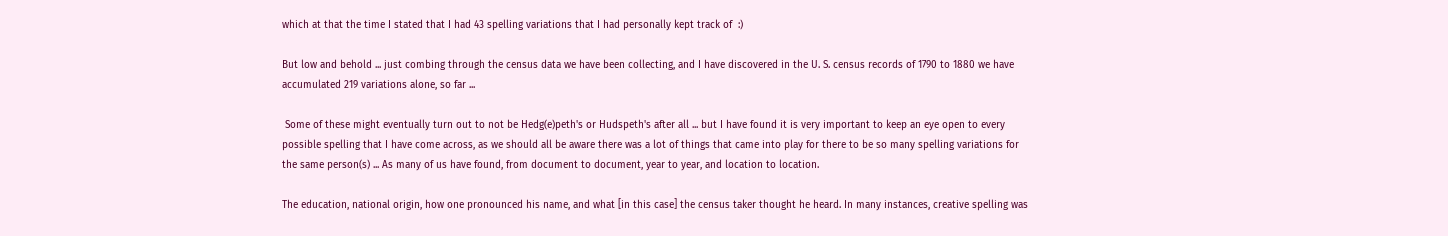which at that the time I stated that I had 43 spelling variations that I had personally kept track of  :)

But low and behold ... just combing through the census data we have been collecting, and I have discovered in the U. S. census records of 1790 to 1880 we have accumulated 219 variations alone, so far ...

 Some of these might eventually turn out to not be Hedg(e)peth's or Hudspeth's after all ... but I have found it is very important to keep an eye open to every possible spelling that I have come across, as we should all be aware there was a lot of things that came into play for there to be so many spelling variations for the same person(s) ... As many of us have found, from document to document, year to year, and location to location.

The education, national origin, how one pronounced his name, and what [in this case] the census taker thought he heard. In many instances, creative spelling was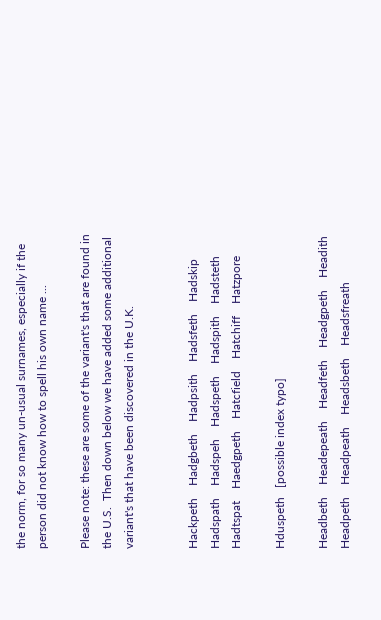the norm, for so many un-usual surnames, especially if the person did not know how to spell his own name ...

Please note: these are some of the variant's that are found in the U.S.  Then down below we have added some additional variant's that have been discovered in the U.K.


Hackpeth    Hadgbeth    Hadpsith    Hadsfeth    Hadskip    Hadspath    Hadspeh    Hadspeth    Hadspith    Hadsteth    Hadtspat    Haedgpeth    Hatcfield    Hatchiff    Hatzpore

Hduspeth   [possible index typo]

Headbeth    Headepeath    Headfeth    Headgpeth    Headith    Headpeth    Headpeath    Headsbeth    Headsfreath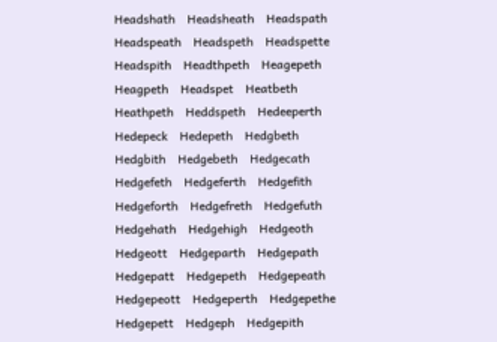Headshath    Headsheath    Headspath    Headspeath    Headspeth    Headspette    Headspith    Headthpeth    Heagepeth    Heagpeth    Headspet    Heatbeth    Heathpeth    Heddspeth    Hedeeperth    Hedepeck    Hedepeth    Hedgbeth    Hedgbith    Hedgebeth    Hedgecath    Hedgefeth    Hedgeferth    Hedgefith    Hedgeforth    Hedgefreth    Hedgefuth    Hedgehath    Hedgehigh    Hedgeoth    Hedgeott    Hedgeparth    Hedgepath    Hedgepatt    Hedgepeth    Hedgepeath    Hedgepeott    Hedgeperth    Hedgepethe    Hedgepett    Hedgeph    Hedgepith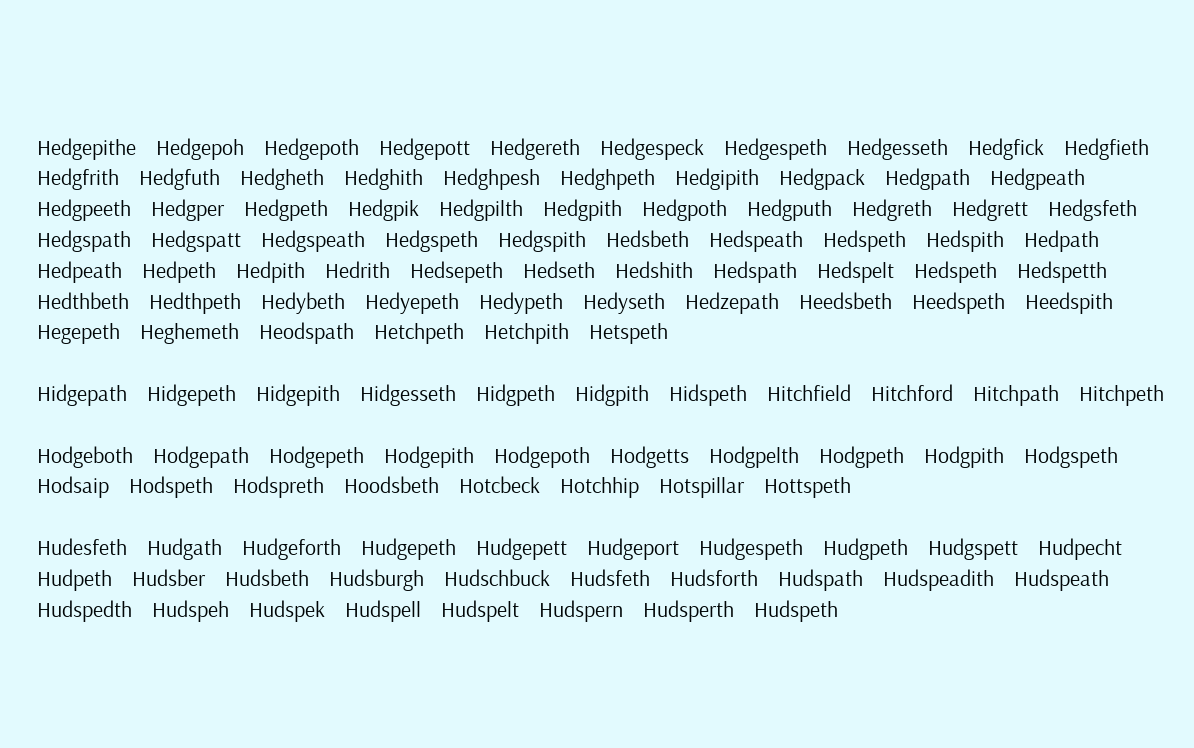Hedgepithe    Hedgepoh    Hedgepoth    Hedgepott    Hedgereth    Hedgespeck    Hedgespeth    Hedgesseth    Hedgfick    Hedgfieth    Hedgfrith    Hedgfuth    Hedgheth    Hedghith    Hedghpesh    Hedghpeth    Hedgipith    Hedgpack    Hedgpath    Hedgpeath    Hedgpeeth    Hedgper    Hedgpeth    Hedgpik    Hedgpilth    Hedgpith    Hedgpoth    Hedgputh    Hedgreth    Hedgrett    Hedgsfeth    Hedgspath    Hedgspatt    Hedgspeath    Hedgspeth    Hedgspith    Hedsbeth    Hedspeath    Hedspeth    Hedspith    Hedpath    Hedpeath    Hedpeth    Hedpith    Hedrith    Hedsepeth    Hedseth    Hedshith    Hedspath    Hedspelt    Hedspeth    Hedspetth    Hedthbeth    Hedthpeth    Hedybeth    Hedyepeth    Hedypeth    Hedyseth    Hedzepath    Heedsbeth    Heedspeth    Heedspith    Hegepeth    Heghemeth    Heodspath    Hetchpeth    Hetchpith    Hetspeth

Hidgepath    Hidgepeth    Hidgepith    Hidgesseth    Hidgpeth    Hidgpith    Hidspeth    Hitchfield    Hitchford    Hitchpath    Hitchpeth

Hodgeboth    Hodgepath    Hodgepeth    Hodgepith    Hodgepoth    Hodgetts    Hodgpelth    Hodgpeth    Hodgpith    Hodgspeth    Hodsaip    Hodspeth    Hodspreth    Hoodsbeth    Hotcbeck    Hotchhip    Hotspillar    Hottspeth

Hudesfeth    Hudgath    Hudgeforth    Hudgepeth    Hudgepett    Hudgeport    Hudgespeth    Hudgpeth    Hudgspett    Hudpecht    Hudpeth    Hudsber    Hudsbeth    Hudsburgh    Hudschbuck    Hudsfeth    Hudsforth    Hudspath    Hudspeadith    Hudspeath    Hudspedth    Hudspeh    Hudspek    Hudspell    Hudspelt    Hudspern    Hudsperth    Hudspeth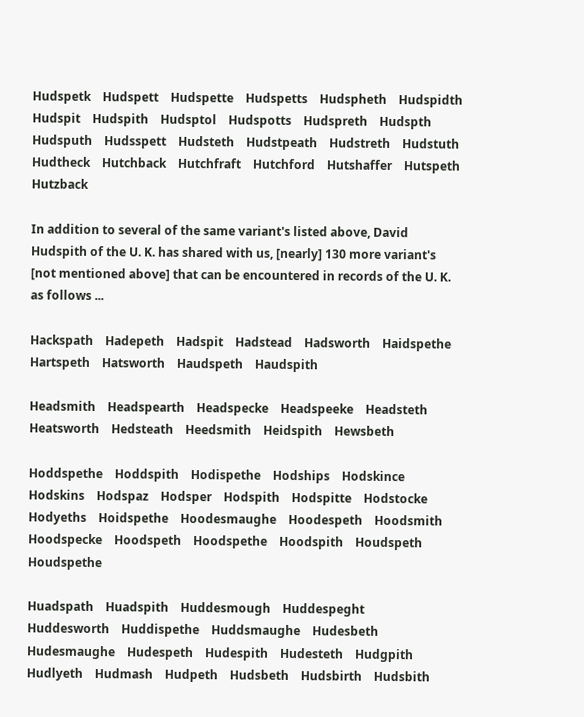Hudspetk    Hudspett    Hudspette    Hudspetts    Hudspheth    Hudspidth    Hudspit    Hudspith    Hudsptol    Hudspotts    Hudspreth    Hudspth    Hudsputh    Hudsspett    Hudsteth    Hudstpeath    Hudstreth    Hudstuth    Hudtheck    Hutchback    Hutchfraft    Hutchford    Hutshaffer    Hutspeth    Hutzback

In addition to several of the same variant's listed above, David Hudspith of the U. K. has shared with us, [nearly] 130 more variant's [not mentioned above] that can be encountered in records of the U. K. as follows ...

Hackspath    Hadepeth    Hadspit    Hadstead    Hadsworth    Haidspethe    Hartspeth    Hatsworth    Haudspeth    Haudspith

Headsmith    Headspearth    Headspecke    Headspeeke    Headsteth    Heatsworth    Hedsteath    Heedsmith    Heidspith    Hewsbeth

Hoddspethe    Hoddspith    Hodispethe    Hodships    Hodskince    Hodskins    Hodspaz    Hodsper    Hodspith    Hodspitte    Hodstocke    Hodyeths    Hoidspethe    Hoodesmaughe    Hoodespeth    Hoodsmith    Hoodspecke    Hoodspeth    Hoodspethe    Hoodspith    Houdspeth    Houdspethe

Huadspath    Huadspith    Huddesmough    Huddespeght    Huddesworth    Huddispethe    Huddsmaughe    Hudesbeth    Hudesmaughe    Hudespeth    Hudespith    Hudesteth    Hudgpith    Hudlyeth    Hudmash    Hudpeth    Hudsbeth    Hudsbirth    Hudsbith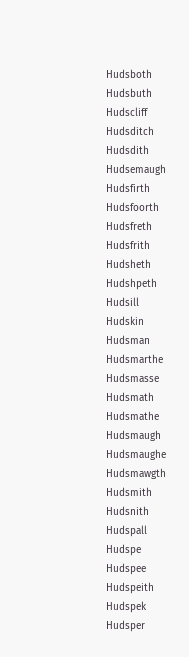Hudsboth    Hudsbuth    Hudscliff    Hudsditch    Hudsdith    Hudsemaugh    Hudsfirth    Hudsfoorth    Hudsfreth    Hudsfrith    Hudsheth    Hudshpeth    Hudsill    Hudskin    Hudsman    Hudsmarthe    Hudsmasse    Hudsmath    Hudsmathe    Hudsmaugh    Hudsmaughe    Hudsmawgth    Hudsmith    Hudsnith    Hudspall    Hudspe    Hudspee    Hudspeith    Hudspek    Hudsper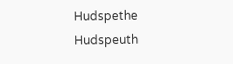Hudspethe    Hudspeuth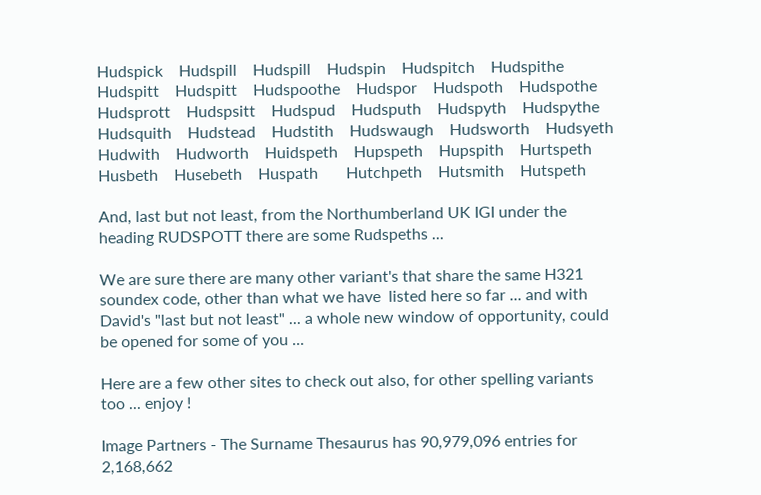Hudspick    Hudspill    Hudspill    Hudspin    Hudspitch    Hudspithe    Hudspitt    Hudspitt    Hudspoothe    Hudspor    Hudspoth    Hudspothe    Hudsprott    Hudspsitt    Hudspud    Hudsputh    Hudspyth    Hudspythe    Hudsquith    Hudstead    Hudstith    Hudswaugh    Hudsworth    Hudsyeth    Hudwith    Hudworth    Huidspeth    Hupspeth    Hupspith    Hurtspeth    Husbeth    Husebeth    Huspath       Hutchpeth    Hutsmith    Hutspeth

And, last but not least, from the Northumberland UK IGI under the heading RUDSPOTT there are some Rudspeths ...

We are sure there are many other variant's that share the same H321 soundex code, other than what we have  listed here so far ... and with David's "last but not least" ... a whole new window of opportunity, could  be opened for some of you ...

Here are a few other sites to check out also, for other spelling variants too ... enjoy !

Image Partners - The Surname Thesaurus has 90,979,096 entries for 2,168,662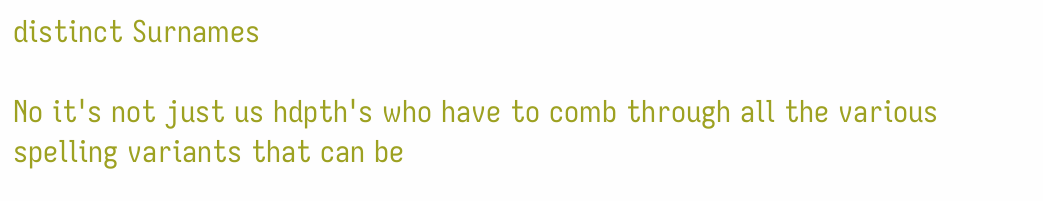distinct Surnames

No it's not just us hdpth's who have to comb through all the various spelling variants that can be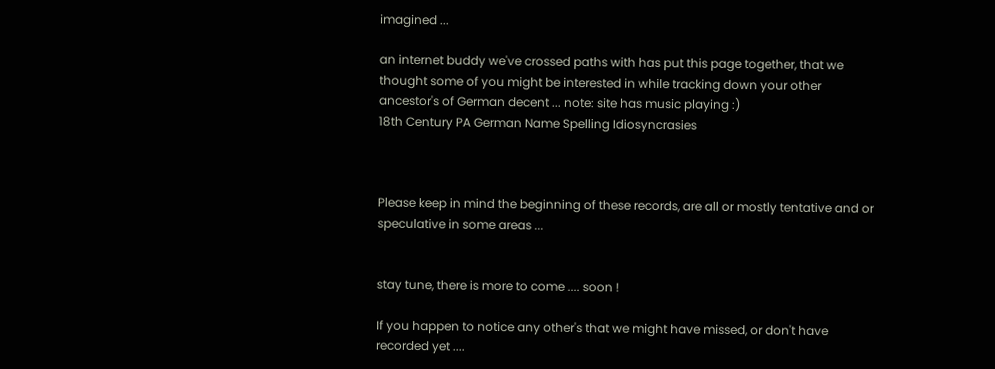imagined ...

an internet buddy we've crossed paths with has put this page together, that we thought some of you might be interested in while tracking down your other ancestor's of German decent ... note: site has music playing :)
18th Century PA German Name Spelling Idiosyncrasies



Please keep in mind the beginning of these records, are all or mostly tentative and or speculative in some areas ...


stay tune, there is more to come .... soon !

If you happen to notice any other's that we might have missed, or don't have recorded yet ....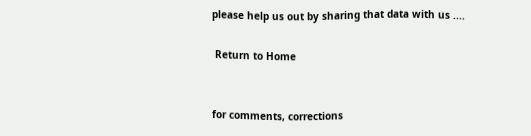please help us out by sharing that data with us ....

 Return to Home


for comments, corrections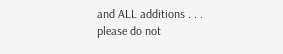and ALL additions . . . please do not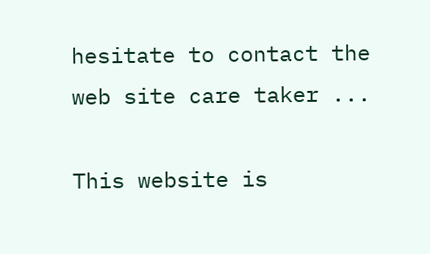hesitate to contact the web site care taker ...

This website is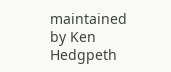maintained by Ken Hedgpeth